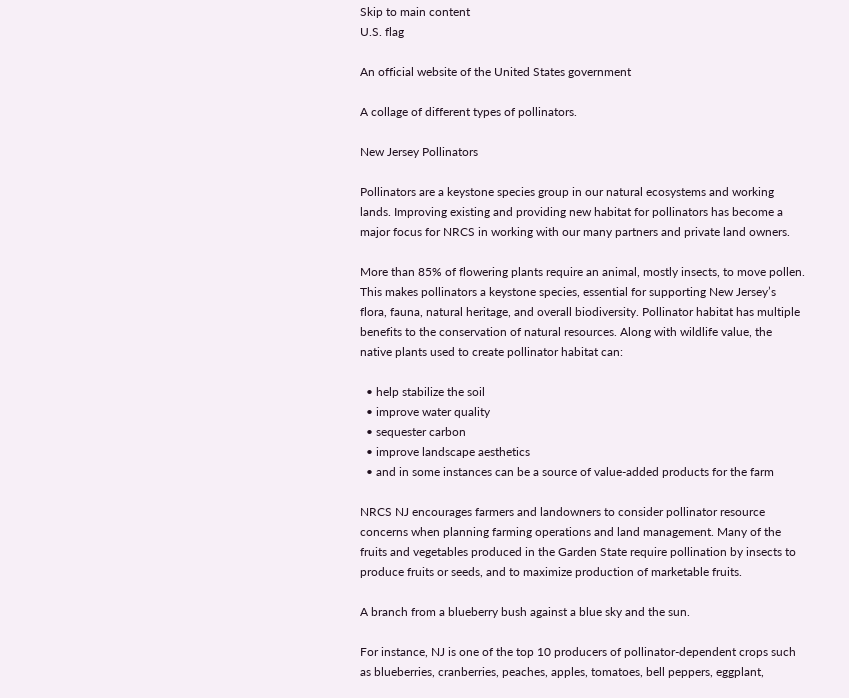Skip to main content
U.S. flag

An official website of the United States government

A collage of different types of pollinators.

New Jersey Pollinators

Pollinators are a keystone species group in our natural ecosystems and working lands. Improving existing and providing new habitat for pollinators has become a major focus for NRCS in working with our many partners and private land owners.

More than 85% of flowering plants require an animal, mostly insects, to move pollen. This makes pollinators a keystone species, essential for supporting New Jersey’s flora, fauna, natural heritage, and overall biodiversity. Pollinator habitat has multiple benefits to the conservation of natural resources. Along with wildlife value, the native plants used to create pollinator habitat can:

  • help stabilize the soil
  • improve water quality
  • sequester carbon
  • improve landscape aesthetics
  • and in some instances can be a source of value-added products for the farm

NRCS NJ encourages farmers and landowners to consider pollinator resource concerns when planning farming operations and land management. Many of the fruits and vegetables produced in the Garden State require pollination by insects to produce fruits or seeds, and to maximize production of marketable fruits.

A branch from a blueberry bush against a blue sky and the sun.

For instance, NJ is one of the top 10 producers of pollinator-dependent crops such as blueberries, cranberries, peaches, apples, tomatoes, bell peppers, eggplant,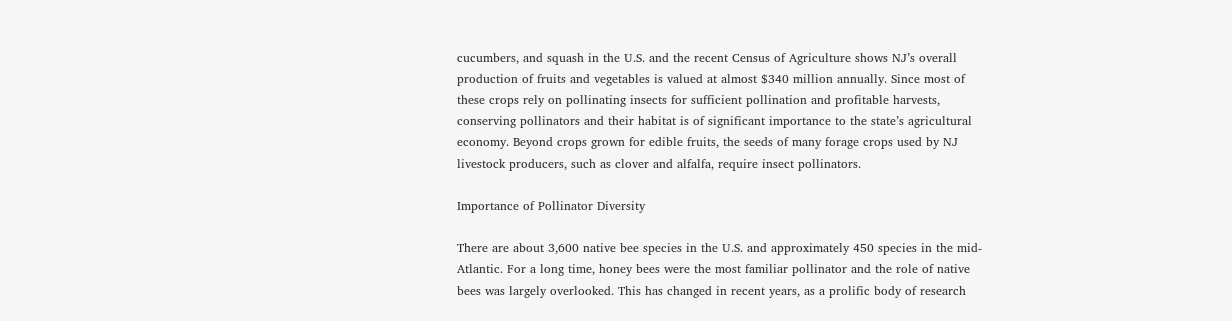cucumbers, and squash in the U.S. and the recent Census of Agriculture shows NJ’s overall production of fruits and vegetables is valued at almost $340 million annually. Since most of these crops rely on pollinating insects for sufficient pollination and profitable harvests, conserving pollinators and their habitat is of significant importance to the state’s agricultural economy. Beyond crops grown for edible fruits, the seeds of many forage crops used by NJ livestock producers, such as clover and alfalfa, require insect pollinators.

Importance of Pollinator Diversity

There are about 3,600 native bee species in the U.S. and approximately 450 species in the mid-Atlantic. For a long time, honey bees were the most familiar pollinator and the role of native bees was largely overlooked. This has changed in recent years, as a prolific body of research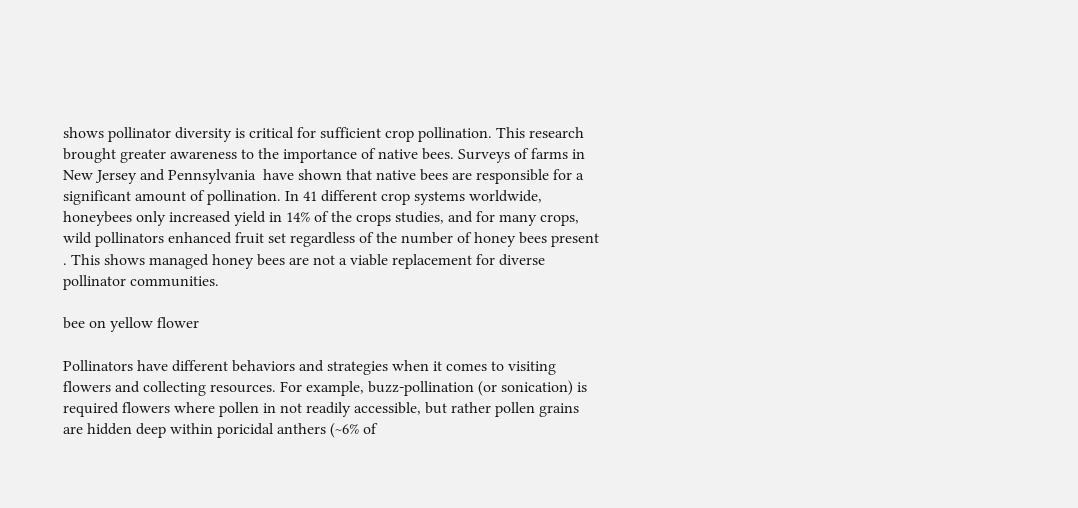shows pollinator diversity is critical for sufficient crop pollination. This research brought greater awareness to the importance of native bees. Surveys of farms in New Jersey and Pennsylvania  have shown that native bees are responsible for a significant amount of pollination. In 41 different crop systems worldwide, honeybees only increased yield in 14% of the crops studies, and for many crops, wild pollinators enhanced fruit set regardless of the number of honey bees present . This shows managed honey bees are not a viable replacement for diverse pollinator communities.

bee on yellow flower

Pollinators have different behaviors and strategies when it comes to visiting flowers and collecting resources. For example, buzz-pollination (or sonication) is required flowers where pollen in not readily accessible, but rather pollen grains are hidden deep within poricidal anthers (~6% of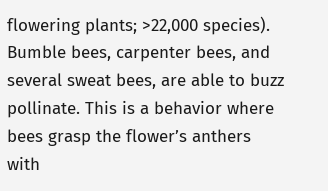flowering plants; >22,000 species). Bumble bees, carpenter bees, and several sweat bees, are able to buzz pollinate. This is a behavior where bees grasp the flower’s anthers with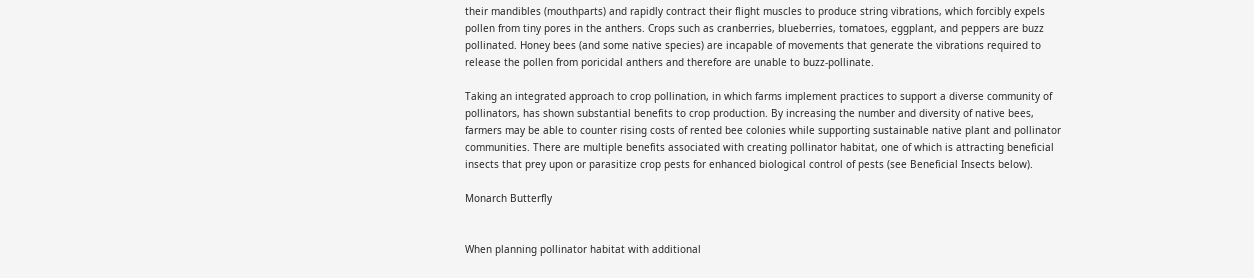their mandibles (mouthparts) and rapidly contract their flight muscles to produce string vibrations, which forcibly expels pollen from tiny pores in the anthers. Crops such as cranberries, blueberries, tomatoes, eggplant, and peppers are buzz pollinated. Honey bees (and some native species) are incapable of movements that generate the vibrations required to release the pollen from poricidal anthers and therefore are unable to buzz-pollinate.

Taking an integrated approach to crop pollination, in which farms implement practices to support a diverse community of pollinators, has shown substantial benefits to crop production. By increasing the number and diversity of native bees, farmers may be able to counter rising costs of rented bee colonies while supporting sustainable native plant and pollinator communities. There are multiple benefits associated with creating pollinator habitat, one of which is attracting beneficial insects that prey upon or parasitize crop pests for enhanced biological control of pests (see Beneficial Insects below).

Monarch Butterfly


When planning pollinator habitat with additional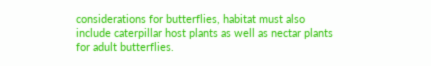considerations for butterflies, habitat must also include caterpillar host plants as well as nectar plants for adult butterflies.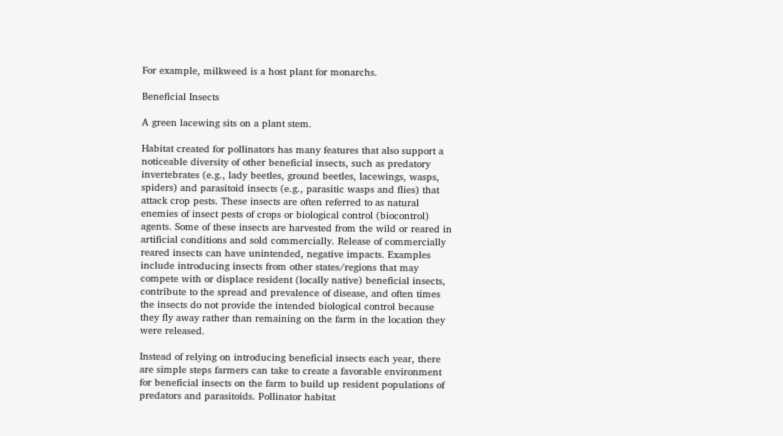For example, milkweed is a host plant for monarchs.

Beneficial Insects

A green lacewing sits on a plant stem.

Habitat created for pollinators has many features that also support a noticeable diversity of other beneficial insects, such as predatory invertebrates (e.g., lady beetles, ground beetles, lacewings, wasps, spiders) and parasitoid insects (e.g., parasitic wasps and flies) that attack crop pests. These insects are often referred to as natural enemies of insect pests of crops or biological control (biocontrol) agents. Some of these insects are harvested from the wild or reared in artificial conditions and sold commercially. Release of commercially reared insects can have unintended, negative impacts. Examples include introducing insects from other states/regions that may compete with or displace resident (locally native) beneficial insects, contribute to the spread and prevalence of disease, and often times the insects do not provide the intended biological control because they fly away rather than remaining on the farm in the location they were released.

Instead of relying on introducing beneficial insects each year, there are simple steps farmers can take to create a favorable environment for beneficial insects on the farm to build up resident populations of predators and parasitoids. Pollinator habitat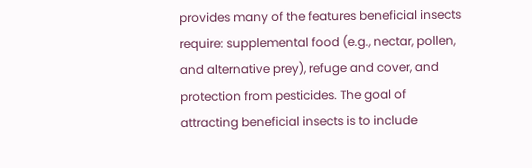provides many of the features beneficial insects require: supplemental food (e.g., nectar, pollen, and alternative prey), refuge and cover, and protection from pesticides. The goal of attracting beneficial insects is to include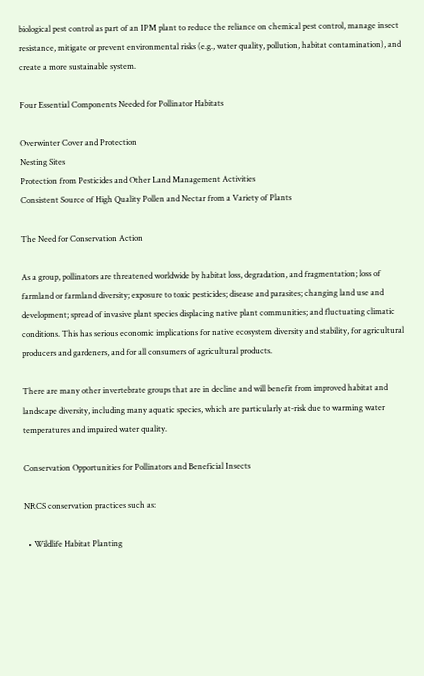biological pest control as part of an IPM plant to reduce the reliance on chemical pest control, manage insect resistance, mitigate or prevent environmental risks (e.g., water quality, pollution, habitat contamination), and create a more sustainable system.

Four Essential Components Needed for Pollinator Habitats

Overwinter Cover and Protection
Nesting Sites
Protection from Pesticides and Other Land Management Activities
Consistent Source of High Quality Pollen and Nectar from a Variety of Plants

The Need for Conservation Action

As a group, pollinators are threatened worldwide by habitat loss, degradation, and fragmentation; loss of farmland or farmland diversity; exposure to toxic pesticides; disease and parasites; changing land use and development; spread of invasive plant species displacing native plant communities; and fluctuating climatic conditions. This has serious economic implications for native ecosystem diversity and stability, for agricultural producers and gardeners, and for all consumers of agricultural products.

There are many other invertebrate groups that are in decline and will benefit from improved habitat and landscape diversity, including many aquatic species, which are particularly at-risk due to warming water temperatures and impaired water quality.

Conservation Opportunities for Pollinators and Beneficial Insects

NRCS conservation practices such as:

  • Wildlife Habitat Planting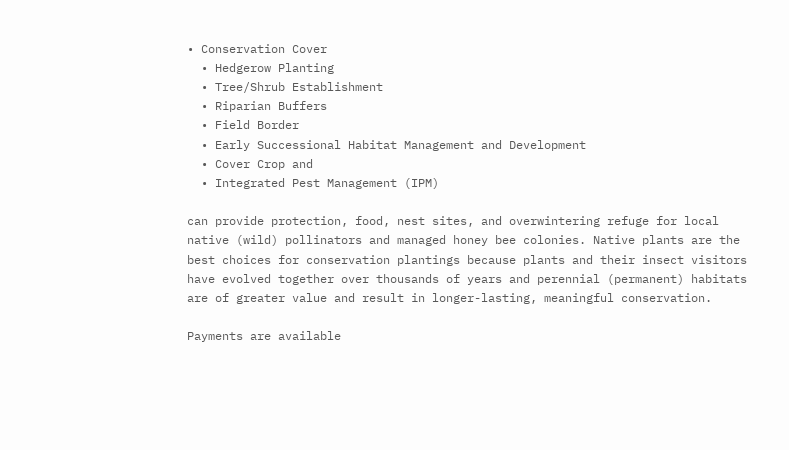• Conservation Cover
  • Hedgerow Planting
  • Tree/Shrub Establishment
  • Riparian Buffers
  • Field Border
  • Early Successional Habitat Management and Development
  • Cover Crop and
  • Integrated Pest Management (IPM)

can provide protection, food, nest sites, and overwintering refuge for local native (wild) pollinators and managed honey bee colonies. Native plants are the best choices for conservation plantings because plants and their insect visitors have evolved together over thousands of years and perennial (permanent) habitats are of greater value and result in longer-lasting, meaningful conservation.

Payments are available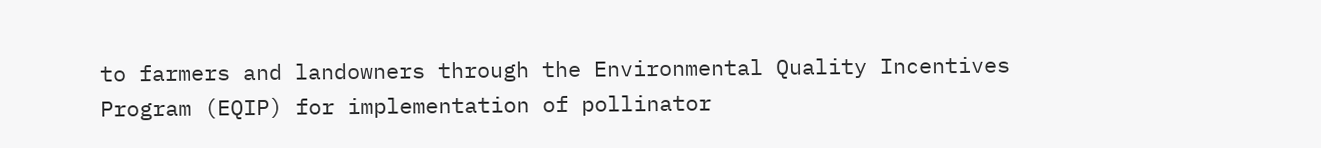to farmers and landowners through the Environmental Quality Incentives Program (EQIP) for implementation of pollinator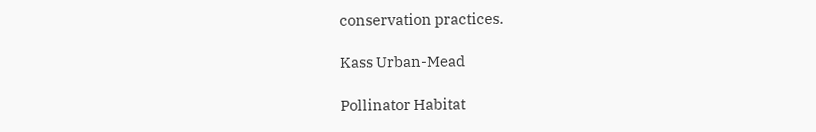conservation practices.

Kass Urban-Mead

Pollinator Habitat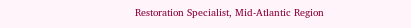Restoration Specialist, Mid-Atlantic Region